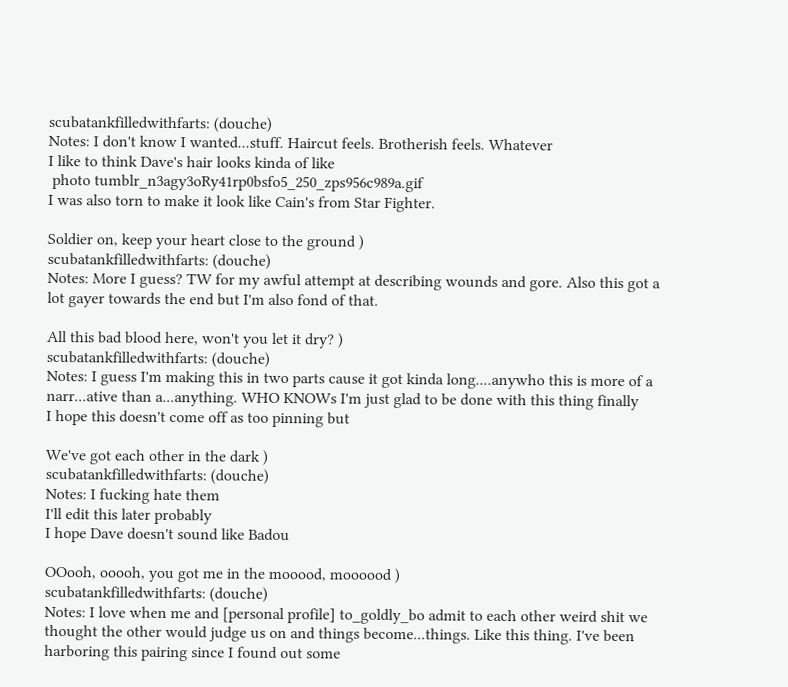scubatankfilledwithfarts: (douche)
Notes: I don't know I wanted...stuff. Haircut feels. Brotherish feels. Whatever
I like to think Dave's hair looks kinda of like
 photo tumblr_n3agy3oRy41rp0bsfo5_250_zps956c989a.gif
I was also torn to make it look like Cain's from Star Fighter.

Soldier on, keep your heart close to the ground )
scubatankfilledwithfarts: (douche)
Notes: More I guess? TW for my awful attempt at describing wounds and gore. Also this got a lot gayer towards the end but I'm also fond of that.

All this bad blood here, won't you let it dry? )
scubatankfilledwithfarts: (douche)
Notes: I guess I'm making this in two parts cause it got kinda long....anywho this is more of a narr...ative than a...anything. WHO KNOWs I'm just glad to be done with this thing finally
I hope this doesn't come off as too pinning but

We've got each other in the dark )
scubatankfilledwithfarts: (douche)
Notes: I fucking hate them
I'll edit this later probably
I hope Dave doesn't sound like Badou

OOooh, ooooh, you got me in the mooood, moooood )
scubatankfilledwithfarts: (douche)
Notes: I love when me and [personal profile] to_goldly_bo admit to each other weird shit we thought the other would judge us on and things become...things. Like this thing. I've been harboring this pairing since I found out some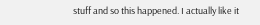stuff and so this happened. I actually like it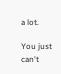a lot.

You just can't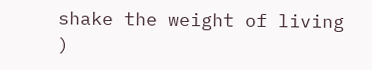shake the weight of living )